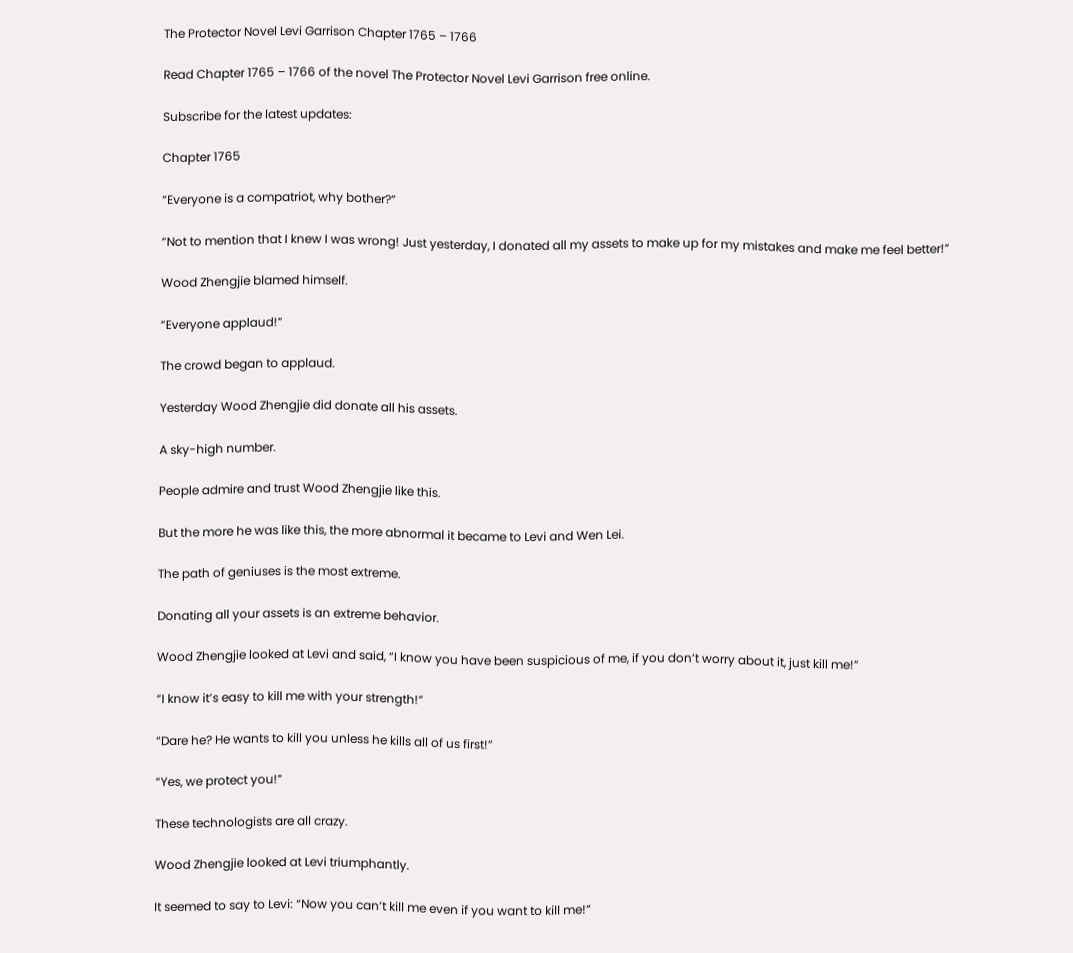The Protector Novel Levi Garrison Chapter 1765 – 1766

Read Chapter 1765 – 1766 of the novel The Protector Novel Levi Garrison free online.

Subscribe for the latest updates:

Chapter 1765

“Everyone is a compatriot, why bother?”

“Not to mention that I knew I was wrong! Just yesterday, I donated all my assets to make up for my mistakes and make me feel better!”

Wood Zhengjie blamed himself.

“Everyone applaud!”

The crowd began to applaud.

Yesterday Wood Zhengjie did donate all his assets.

A sky-high number.

People admire and trust Wood Zhengjie like this.

But the more he was like this, the more abnormal it became to Levi and Wen Lei.

The path of geniuses is the most extreme.

Donating all your assets is an extreme behavior.

Wood Zhengjie looked at Levi and said, “I know you have been suspicious of me, if you don’t worry about it, just kill me!”

“I know it’s easy to kill me with your strength!”

“Dare he? He wants to kill you unless he kills all of us first!”

“Yes, we protect you!”

These technologists are all crazy.

Wood Zhengjie looked at Levi triumphantly.

It seemed to say to Levi: “Now you can’t kill me even if you want to kill me!”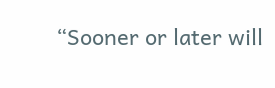“Sooner or later will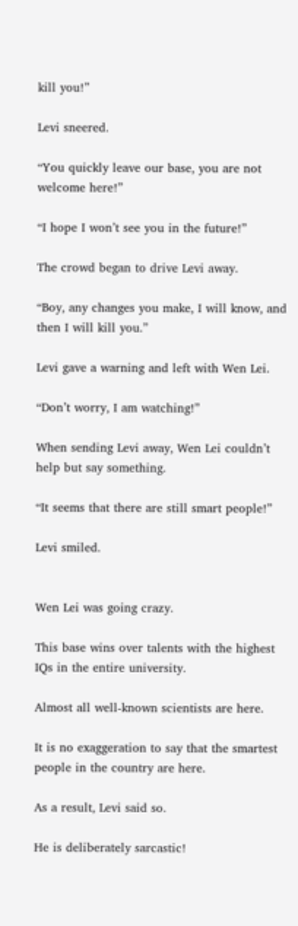kill you!”

Levi sneered.

“You quickly leave our base, you are not welcome here!”

“I hope I won’t see you in the future!”

The crowd began to drive Levi away.

“Boy, any changes you make, I will know, and then I will kill you.”

Levi gave a warning and left with Wen Lei.

“Don’t worry, I am watching!”

When sending Levi away, Wen Lei couldn’t help but say something.

“It seems that there are still smart people!”

Levi smiled.


Wen Lei was going crazy.

This base wins over talents with the highest IQs in the entire university.

Almost all well-known scientists are here.

It is no exaggeration to say that the smartest people in the country are here.

As a result, Levi said so.

He is deliberately sarcastic!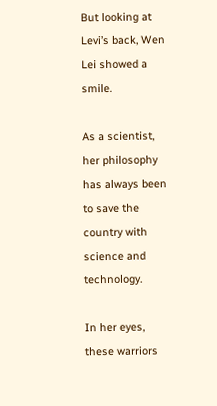But looking at Levi’s back, Wen Lei showed a smile.

As a scientist, her philosophy has always been to save the country with science and technology.

In her eyes, these warriors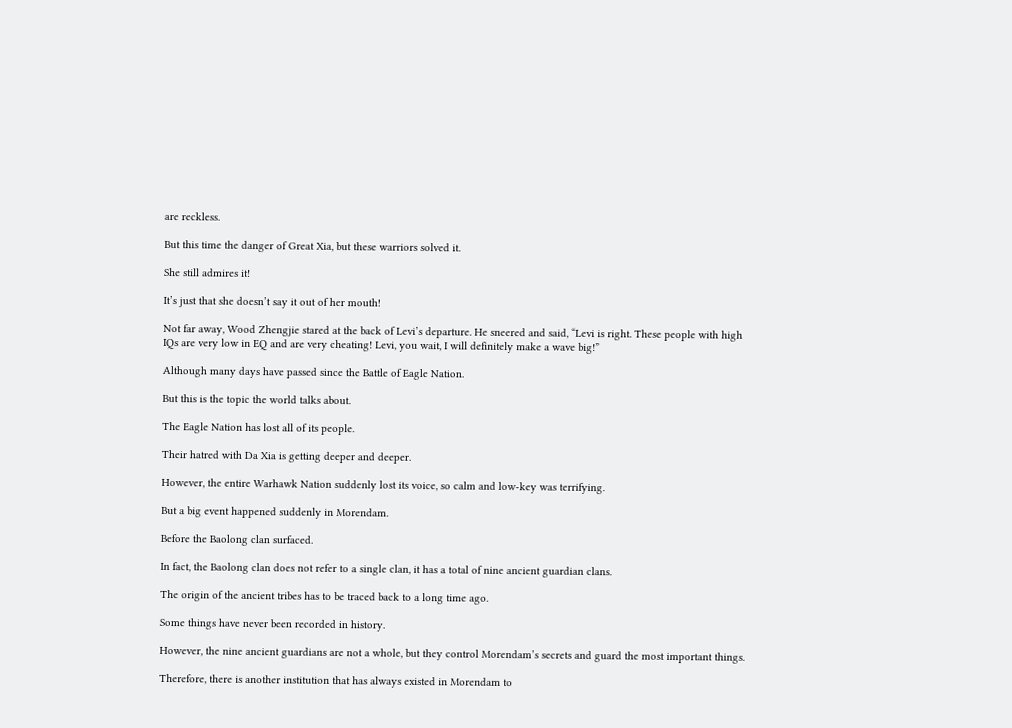are reckless.

But this time the danger of Great Xia, but these warriors solved it.

She still admires it!

It’s just that she doesn’t say it out of her mouth!

Not far away, Wood Zhengjie stared at the back of Levi’s departure. He sneered and said, “Levi is right. These people with high IQs are very low in EQ and are very cheating! Levi, you wait, I will definitely make a wave big!”

Although many days have passed since the Battle of Eagle Nation.

But this is the topic the world talks about.

The Eagle Nation has lost all of its people.

Their hatred with Da Xia is getting deeper and deeper.

However, the entire Warhawk Nation suddenly lost its voice, so calm and low-key was terrifying.

But a big event happened suddenly in Morendam.

Before the Baolong clan surfaced.

In fact, the Baolong clan does not refer to a single clan, it has a total of nine ancient guardian clans.

The origin of the ancient tribes has to be traced back to a long time ago.

Some things have never been recorded in history.

However, the nine ancient guardians are not a whole, but they control Morendam’s secrets and guard the most important things.

Therefore, there is another institution that has always existed in Morendam to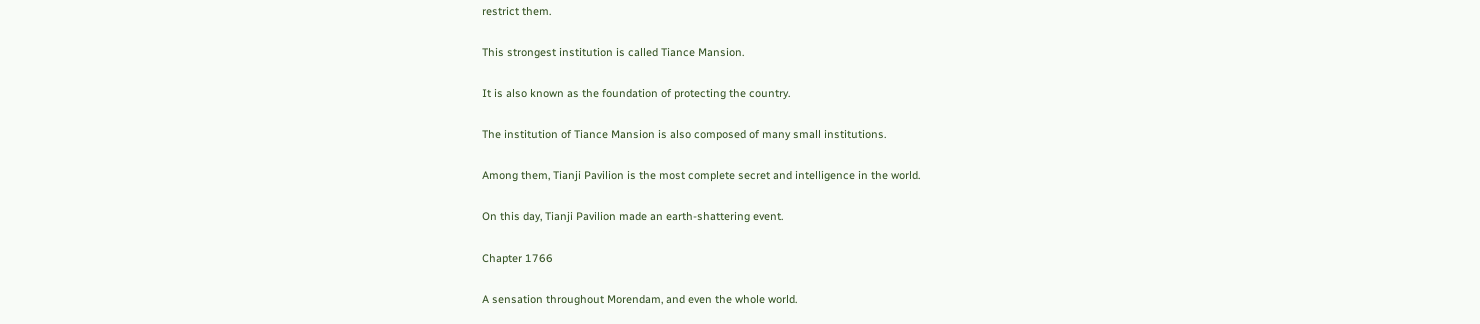restrict them.

This strongest institution is called Tiance Mansion.

It is also known as the foundation of protecting the country.

The institution of Tiance Mansion is also composed of many small institutions.

Among them, Tianji Pavilion is the most complete secret and intelligence in the world.

On this day, Tianji Pavilion made an earth-shattering event.

Chapter 1766

A sensation throughout Morendam, and even the whole world.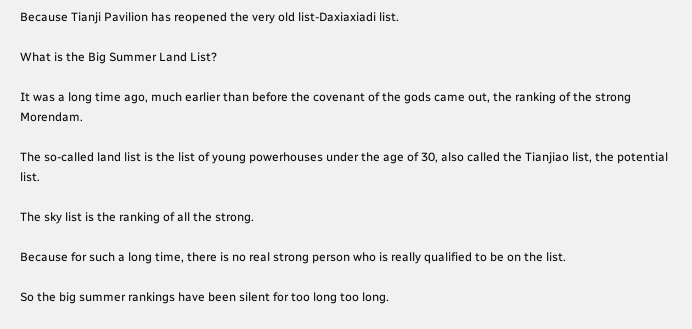Because Tianji Pavilion has reopened the very old list-Daxiaxiadi list.

What is the Big Summer Land List?

It was a long time ago, much earlier than before the covenant of the gods came out, the ranking of the strong Morendam.

The so-called land list is the list of young powerhouses under the age of 30, also called the Tianjiao list, the potential list.

The sky list is the ranking of all the strong.

Because for such a long time, there is no real strong person who is really qualified to be on the list.

So the big summer rankings have been silent for too long too long.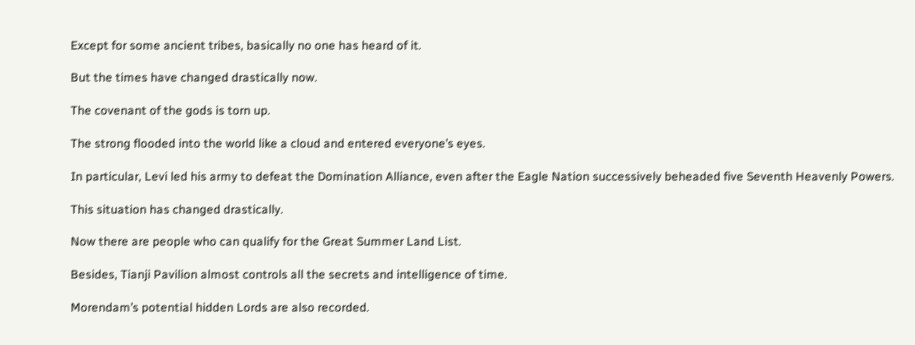Except for some ancient tribes, basically no one has heard of it.

But the times have changed drastically now.

The covenant of the gods is torn up.

The strong flooded into the world like a cloud and entered everyone’s eyes.

In particular, Levi led his army to defeat the Domination Alliance, even after the Eagle Nation successively beheaded five Seventh Heavenly Powers.

This situation has changed drastically.

Now there are people who can qualify for the Great Summer Land List.

Besides, Tianji Pavilion almost controls all the secrets and intelligence of time.

Morendam’s potential hidden Lords are also recorded.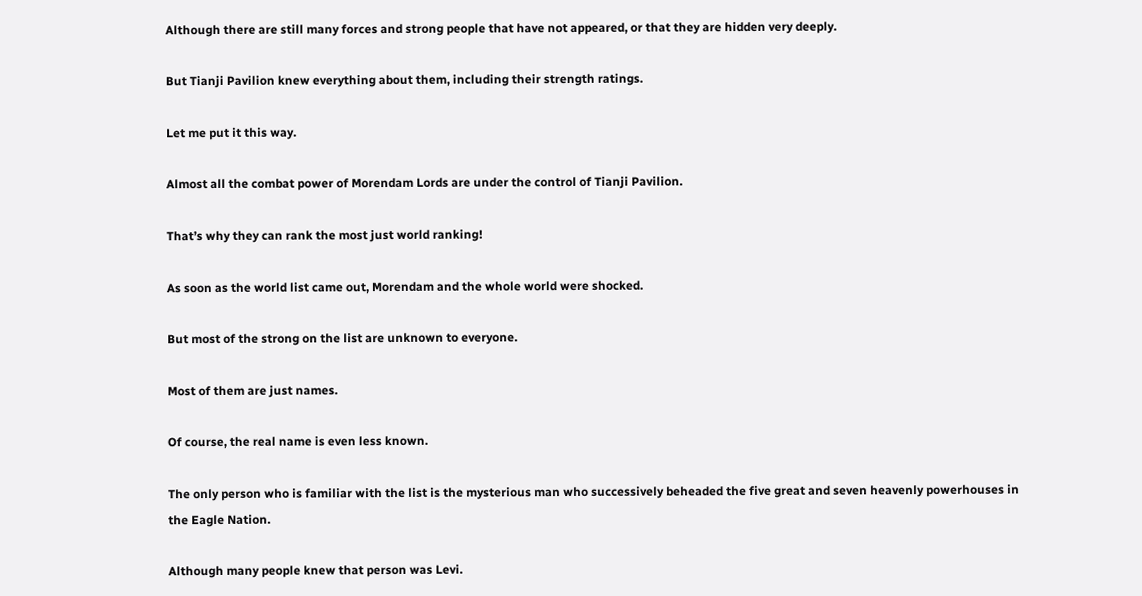Although there are still many forces and strong people that have not appeared, or that they are hidden very deeply.

But Tianji Pavilion knew everything about them, including their strength ratings.

Let me put it this way.

Almost all the combat power of Morendam Lords are under the control of Tianji Pavilion.

That’s why they can rank the most just world ranking!

As soon as the world list came out, Morendam and the whole world were shocked.

But most of the strong on the list are unknown to everyone.

Most of them are just names.

Of course, the real name is even less known.

The only person who is familiar with the list is the mysterious man who successively beheaded the five great and seven heavenly powerhouses in the Eagle Nation.

Although many people knew that person was Levi.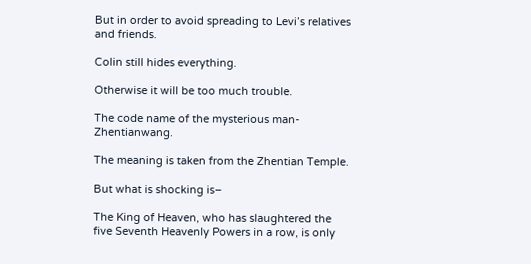But in order to avoid spreading to Levi’s relatives and friends.

Colin still hides everything.

Otherwise it will be too much trouble.

The code name of the mysterious man-Zhentianwang.

The meaning is taken from the Zhentian Temple.

But what is shocking is–

The King of Heaven, who has slaughtered the five Seventh Heavenly Powers in a row, is only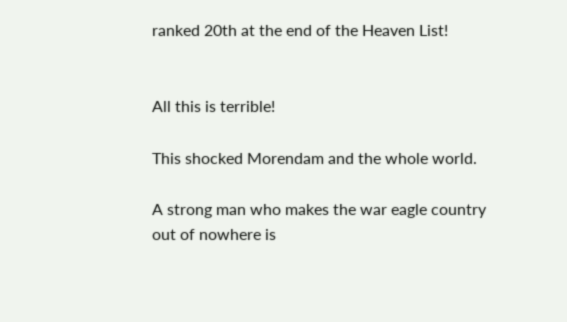ranked 20th at the end of the Heaven List!


All this is terrible!

This shocked Morendam and the whole world.

A strong man who makes the war eagle country out of nowhere is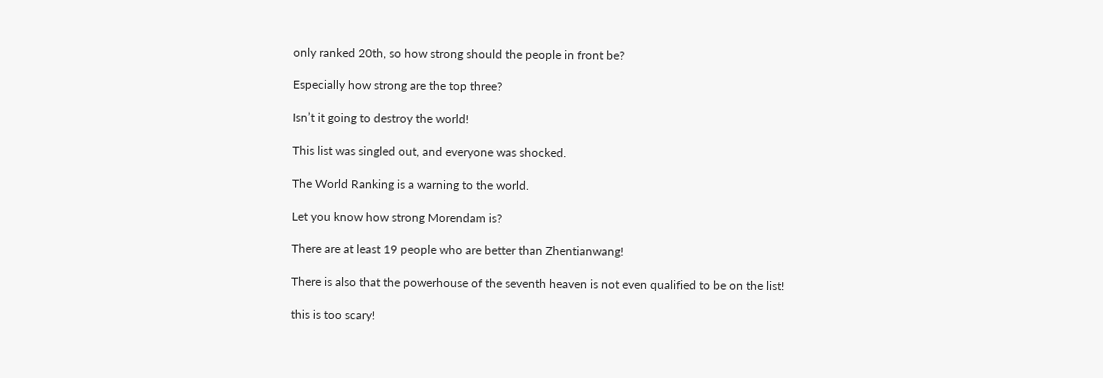only ranked 20th, so how strong should the people in front be?

Especially how strong are the top three?

Isn’t it going to destroy the world!

This list was singled out, and everyone was shocked.

The World Ranking is a warning to the world.

Let you know how strong Morendam is?

There are at least 19 people who are better than Zhentianwang!

There is also that the powerhouse of the seventh heaven is not even qualified to be on the list!

this is too scary!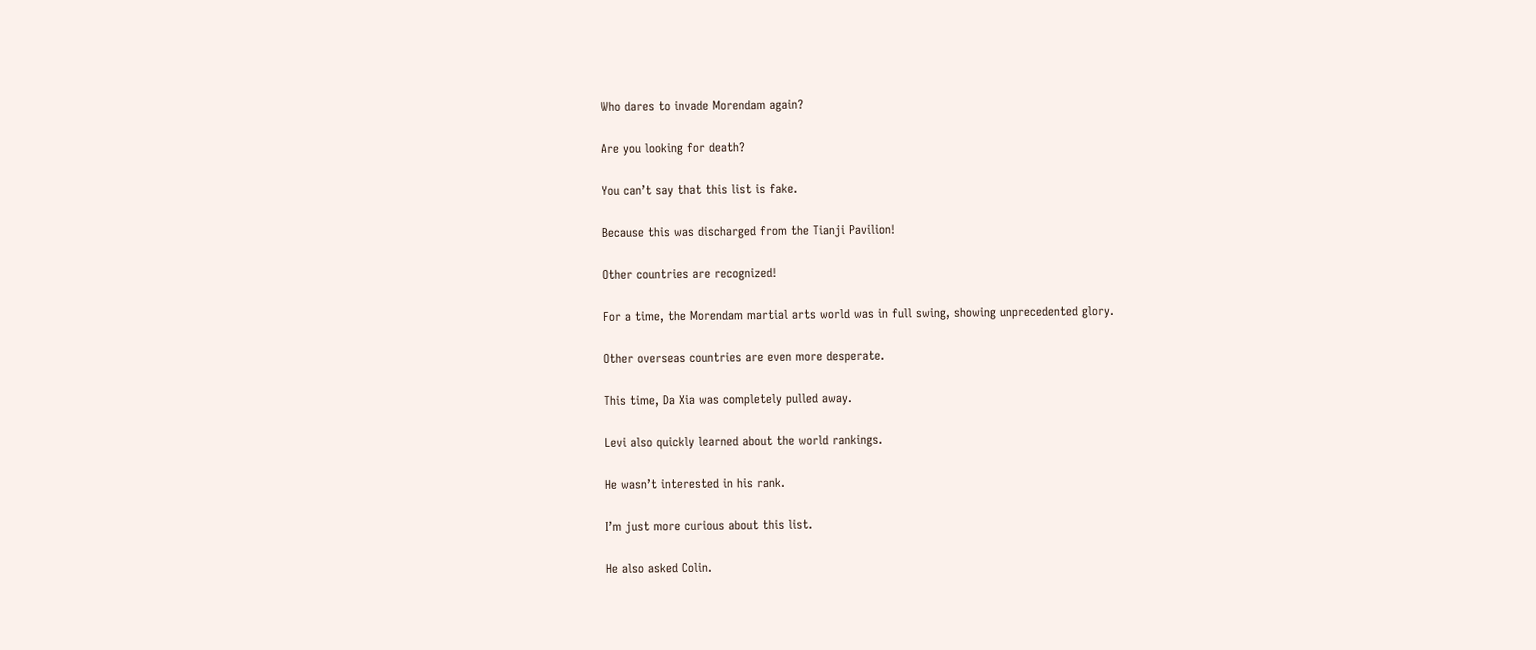Who dares to invade Morendam again?

Are you looking for death?

You can’t say that this list is fake.

Because this was discharged from the Tianji Pavilion!

Other countries are recognized!

For a time, the Morendam martial arts world was in full swing, showing unprecedented glory.

Other overseas countries are even more desperate.

This time, Da Xia was completely pulled away.

Levi also quickly learned about the world rankings.

He wasn’t interested in his rank.

I’m just more curious about this list.

He also asked Colin.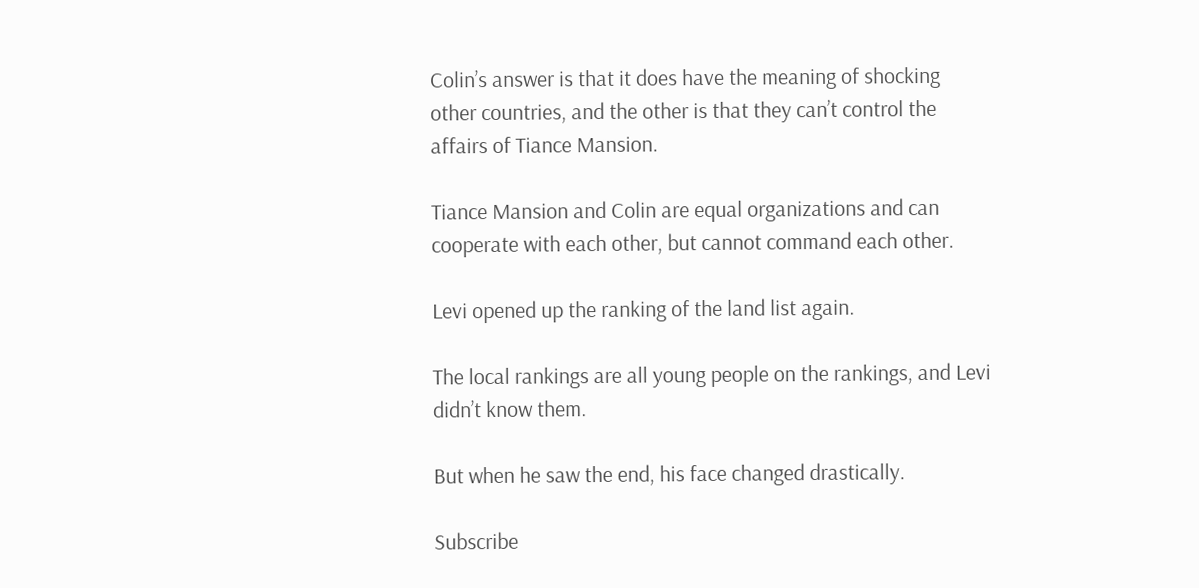Colin’s answer is that it does have the meaning of shocking other countries, and the other is that they can’t control the affairs of Tiance Mansion.

Tiance Mansion and Colin are equal organizations and can cooperate with each other, but cannot command each other.

Levi opened up the ranking of the land list again.

The local rankings are all young people on the rankings, and Levi didn’t know them.

But when he saw the end, his face changed drastically.

Subscribe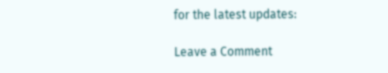for the latest updates:

Leave a Comment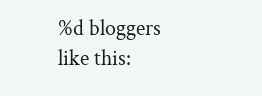%d bloggers like this: